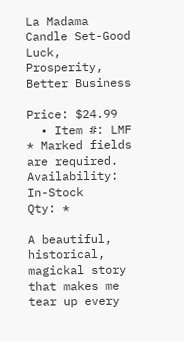La Madama Candle Set-Good Luck, Prosperity, Better Business

Price: $24.99
  • Item #: LMF
* Marked fields are required.
Availability: In-Stock
Qty: *

A beautiful, historical, magickal story that makes me tear up every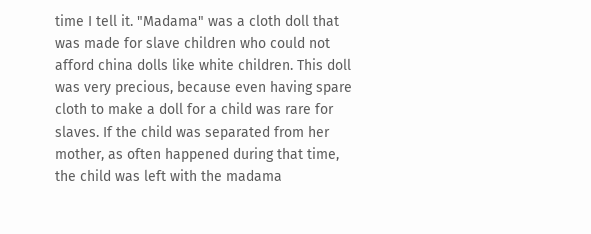time I tell it. "Madama" was a cloth doll that was made for slave children who could not afford china dolls like white children. This doll was very precious, because even having spare cloth to make a doll for a child was rare for slaves. If the child was separated from her mother, as often happened during that time, the child was left with the madama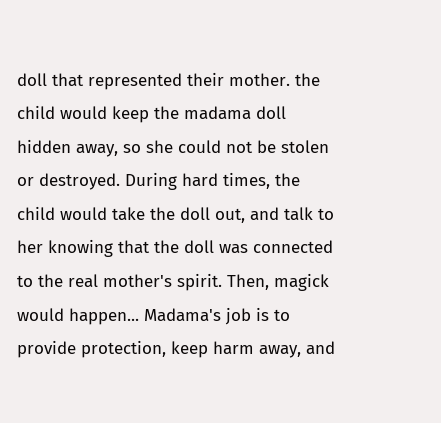doll that represented their mother. the child would keep the madama doll hidden away, so she could not be stolen or destroyed. During hard times, the child would take the doll out, and talk to her knowing that the doll was connected to the real mother's spirit. Then, magick would happen... Madama's job is to provide protection, keep harm away, and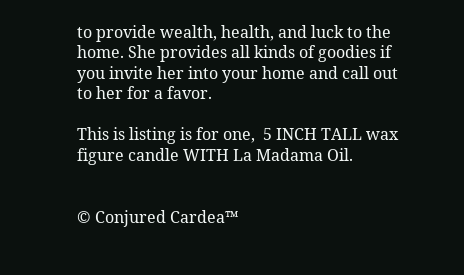to provide wealth, health, and luck to the home. She provides all kinds of goodies if you invite her into your home and call out to her for a favor.

This is listing is for one,  5 INCH TALL wax figure candle WITH La Madama Oil.


© Conjured Cardea™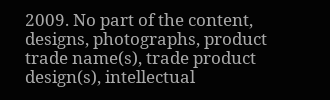2009. No part of the content, designs, photographs, product trade name(s), trade product design(s), intellectual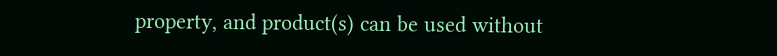property, and product(s) can be used without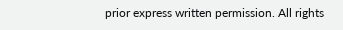prior express written permission. All rights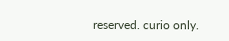reserved. curio only.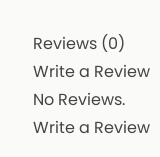Reviews (0) Write a Review
No Reviews. Write a Review